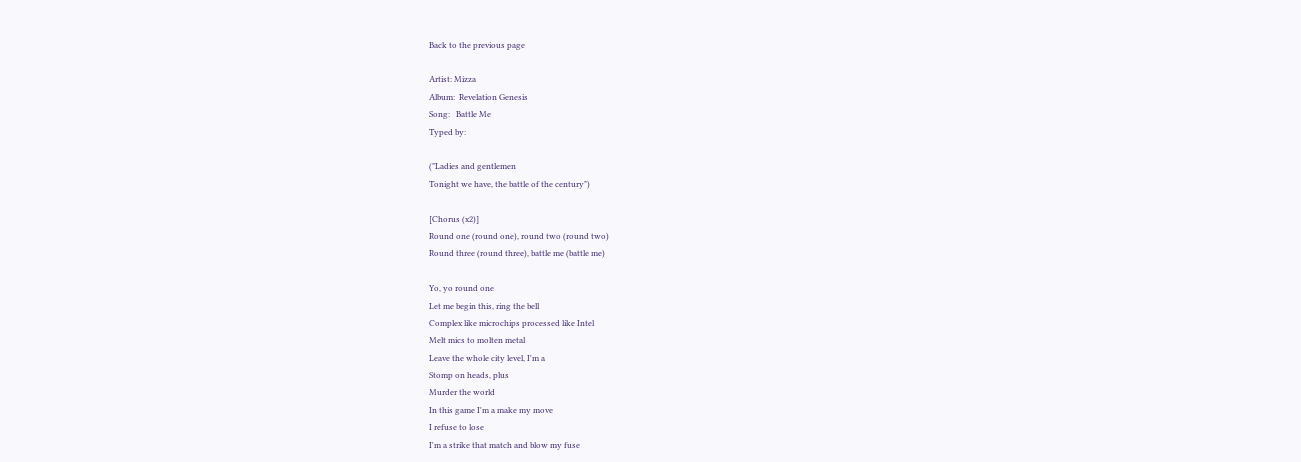Back to the previous page

Artist: Mizza
Album:  Revelation Genesis
Song:   Battle Me
Typed by:

("Ladies and gentlemen
Tonight we have, the battle of the century")

[Chorus (x2)]
Round one (round one), round two (round two)
Round three (round three), battle me (battle me)

Yo, yo round one
Let me begin this, ring the bell
Complex like microchips processed like Intel
Melt mics to molten metal
Leave the whole city level, I'm a
Stomp on heads, plus
Murder the world
In this game I'm a make my move
I refuse to lose
I'm a strike that match and blow my fuse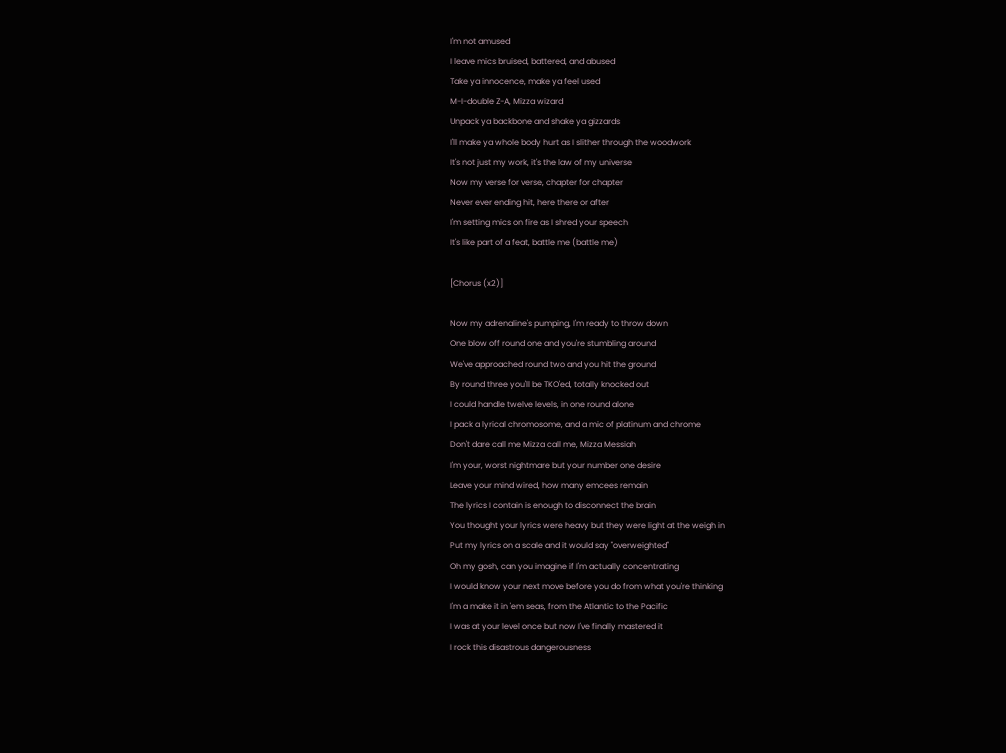I'm not amused
I leave mics bruised, battered, and abused
Take ya innocence, make ya feel used
M-I-double Z-A, Mizza wizard
Unpack ya backbone and shake ya gizzards
I'll make ya whole body hurt as I slither through the woodwork
It's not just my work, it's the law of my universe
Now my verse for verse, chapter for chapter
Never ever ending hit, here there or after
I'm setting mics on fire as I shred your speech
It's like part of a feat, battle me (battle me)

[Chorus (x2)]

Now my adrenaline's pumping, I'm ready to throw down
One blow off round one and you're stumbling around
We've approached round two and you hit the ground
By round three you'll be TKO'ed, totally knocked out
I could handle twelve levels, in one round alone
I pack a lyrical chromosome, and a mic of platinum and chrome
Don't dare call me Mizza call me, Mizza Messiah
I'm your, worst nightmare but your number one desire
Leave your mind wired, how many emcees remain
The lyrics I contain is enough to disconnect the brain
You thought your lyrics were heavy but they were light at the weigh in
Put my lyrics on a scale and it would say "overweighted"
Oh my gosh, can you imagine if I'm actually concentrating
I would know your next move before you do from what you're thinking
I'm a make it in 'em seas, from the Atlantic to the Pacific
I was at your level once but now I've finally mastered it
I rock this disastrous dangerousness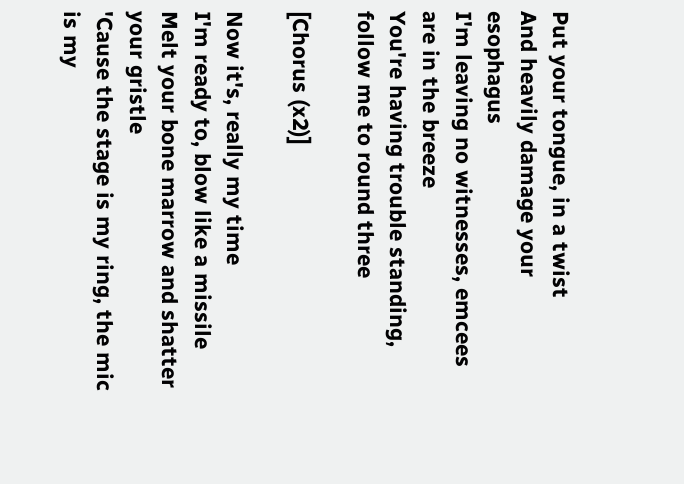Put your tongue, in a twist
And heavily damage your esophagus
I'm leaving no witnesses, emcees are in the breeze
You're having trouble standing, follow me to round three

[Chorus (x2)]

Now it's, really my time
I'm ready to, blow like a missile
Melt your bone marrow and shatter your gristle
'Cause the stage is my ring, the mic is my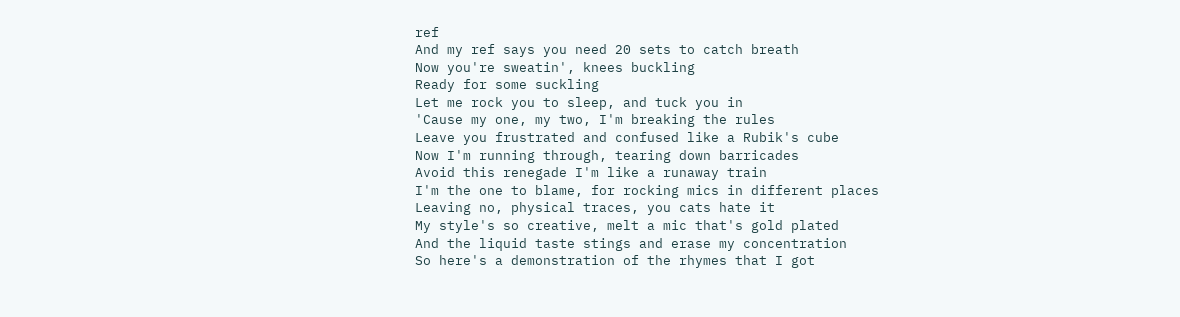ref
And my ref says you need 20 sets to catch breath
Now you're sweatin', knees buckling
Ready for some suckling
Let me rock you to sleep, and tuck you in
'Cause my one, my two, I'm breaking the rules
Leave you frustrated and confused like a Rubik's cube
Now I'm running through, tearing down barricades
Avoid this renegade I'm like a runaway train
I'm the one to blame, for rocking mics in different places
Leaving no, physical traces, you cats hate it
My style's so creative, melt a mic that's gold plated
And the liquid taste stings and erase my concentration
So here's a demonstration of the rhymes that I got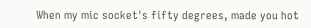When my mic socket's fifty degrees, made you hot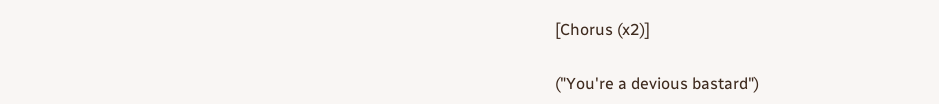[Chorus (x2)]

("You're a devious bastard")